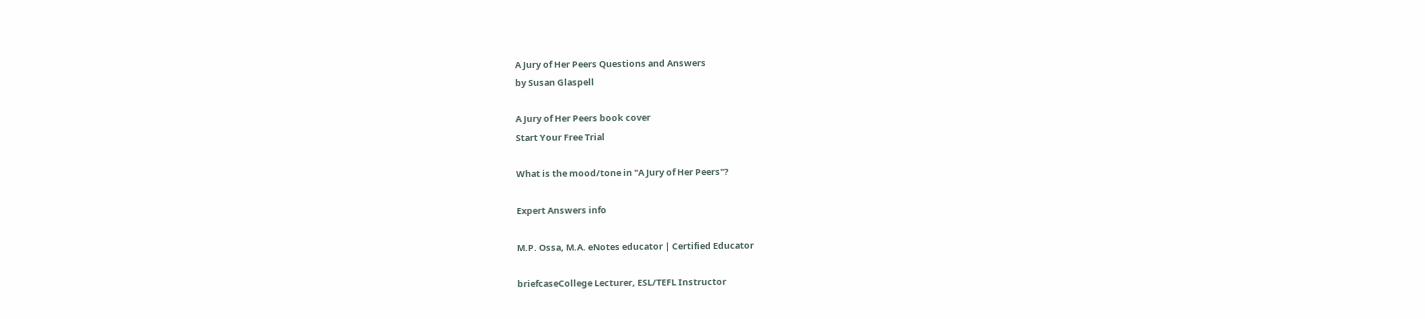A Jury of Her Peers Questions and Answers
by Susan Glaspell

A Jury of Her Peers book cover
Start Your Free Trial

What is the mood/tone in "A Jury of Her Peers"?

Expert Answers info

M.P. Ossa, M.A. eNotes educator | Certified Educator

briefcaseCollege Lecturer, ESL/TEFL Instructor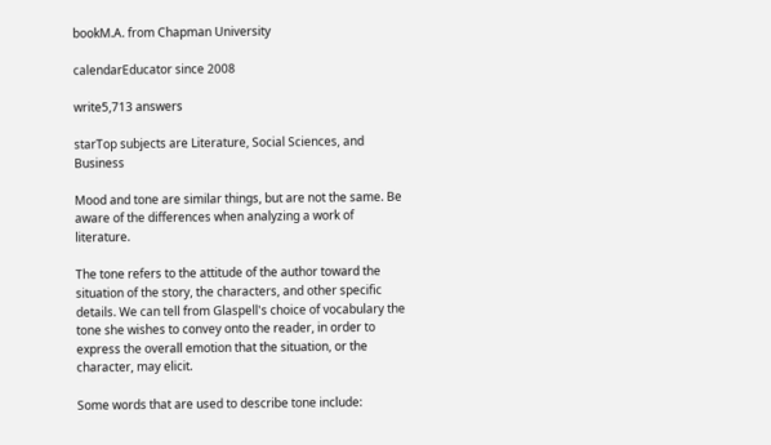bookM.A. from Chapman University

calendarEducator since 2008

write5,713 answers

starTop subjects are Literature, Social Sciences, and Business

Mood and tone are similar things, but are not the same. Be aware of the differences when analyzing a work of literature.

The tone refers to the attitude of the author toward the situation of the story, the characters, and other specific details. We can tell from Glaspell's choice of vocabulary the tone she wishes to convey onto the reader, in order to express the overall emotion that the situation, or the character, may elicit.

Some words that are used to describe tone include: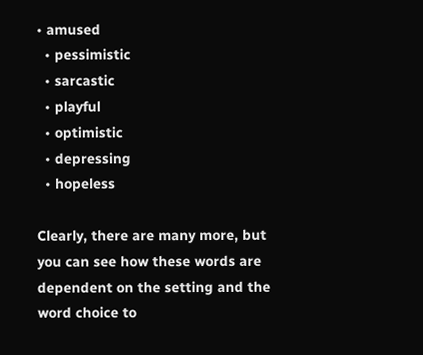• amused
  • pessimistic
  • sarcastic
  • playful
  • optimistic
  • depressing
  • hopeless

Clearly, there are many more, but you can see how these words are dependent on the setting and the word choice to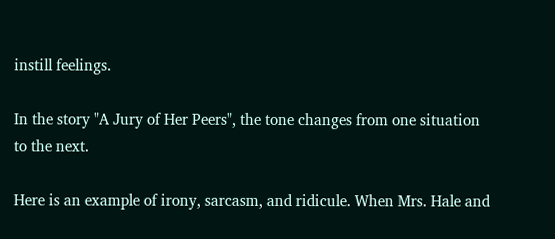instill feelings.

In the story "A Jury of Her Peers", the tone changes from one situation to the next.

Here is an example of irony, sarcasm, and ridicule. When Mrs. Hale and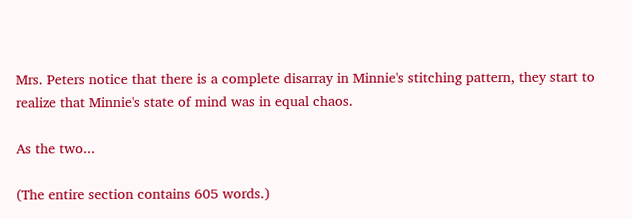Mrs. Peters notice that there is a complete disarray in Minnie's stitching pattern, they start to realize that Minnie's state of mind was in equal chaos.

As the two...

(The entire section contains 605 words.)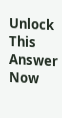Unlock This Answer Now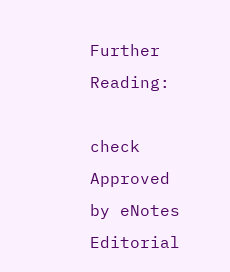Further Reading:

check Approved by eNotes Editorial